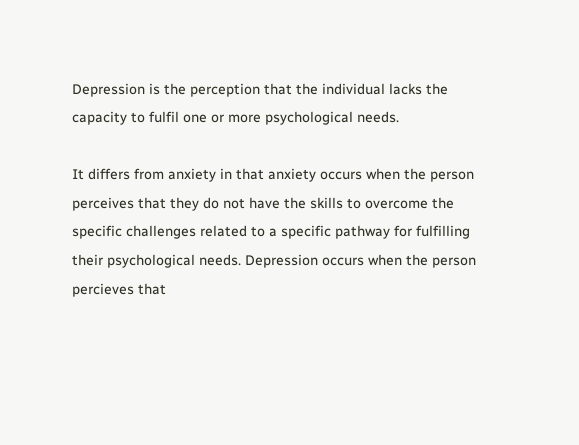Depression is the perception that the individual lacks the capacity to fulfil one or more psychological needs.

It differs from anxiety in that anxiety occurs when the person perceives that they do not have the skills to overcome the specific challenges related to a specific pathway for fulfilling their psychological needs. Depression occurs when the person percieves that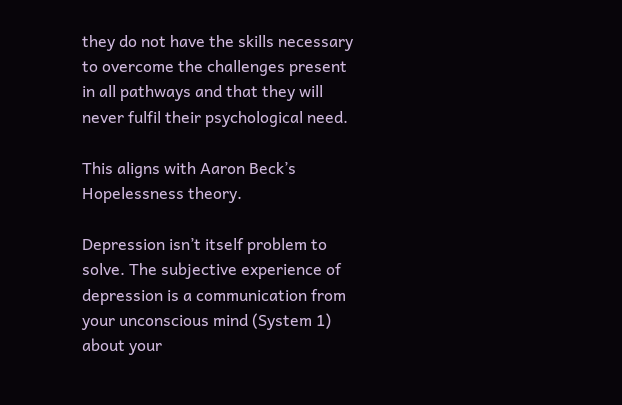they do not have the skills necessary to overcome the challenges present in all pathways and that they will never fulfil their psychological need.

This aligns with Aaron Beck’s Hopelessness theory.

Depression isn’t itself problem to solve. The subjective experience of depression is a communication from your unconscious mind (System 1) about your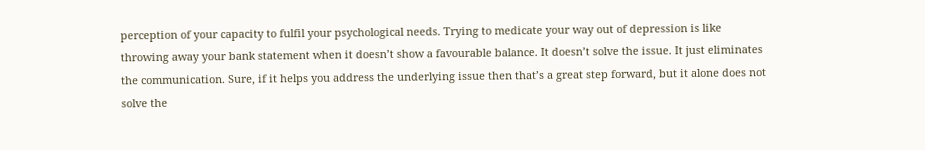perception of your capacity to fulfil your psychological needs. Trying to medicate your way out of depression is like throwing away your bank statement when it doesn’t show a favourable balance. It doesn’t solve the issue. It just eliminates the communication. Sure, if it helps you address the underlying issue then that’s a great step forward, but it alone does not solve the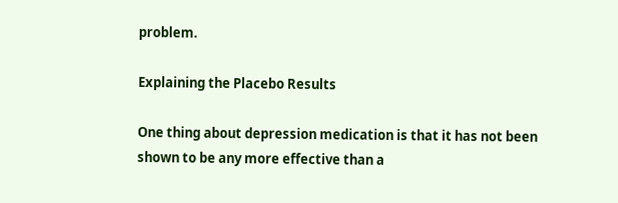problem.

Explaining the Placebo Results

One thing about depression medication is that it has not been shown to be any more effective than a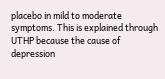placebo in mild to moderate symptoms. This is explained through UTHP because the cause of depression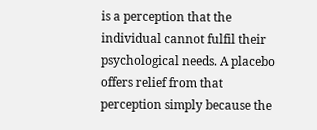is a perception that the individual cannot fulfil their psychological needs. A placebo offers relief from that perception simply because the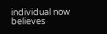individual now believes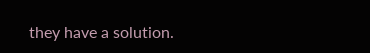they have a solution.